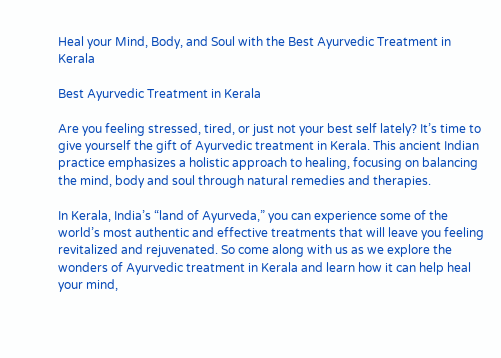Heal your Mind, Body, and Soul with the Best Ayurvedic Treatment in Kerala

Best Ayurvedic Treatment in Kerala

Are you feeling stressed, tired, or just not your best self lately? It’s time to give yourself the gift of Ayurvedic treatment in Kerala. This ancient Indian practice emphasizes a holistic approach to healing, focusing on balancing the mind, body and soul through natural remedies and therapies.

In Kerala, India’s “land of Ayurveda,” you can experience some of the world’s most authentic and effective treatments that will leave you feeling revitalized and rejuvenated. So come along with us as we explore the wonders of Ayurvedic treatment in Kerala and learn how it can help heal your mind,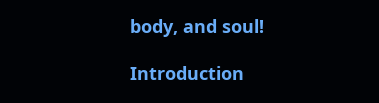body, and soul!

Introduction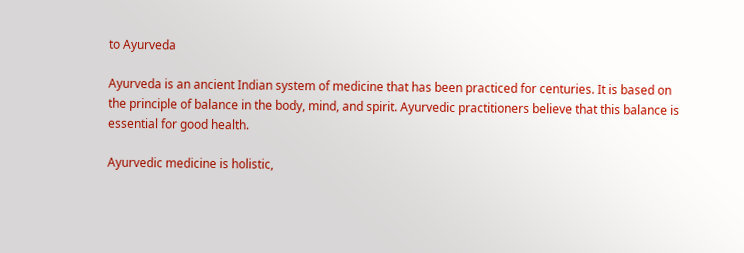to Ayurveda

Ayurveda is an ancient Indian system of medicine that has been practiced for centuries. It is based on the principle of balance in the body, mind, and spirit. Ayurvedic practitioners believe that this balance is essential for good health.

Ayurvedic medicine is holistic,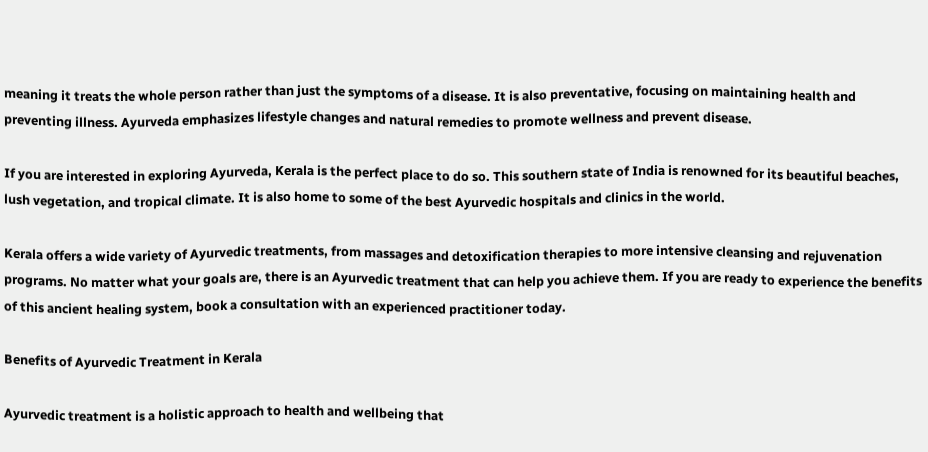meaning it treats the whole person rather than just the symptoms of a disease. It is also preventative, focusing on maintaining health and preventing illness. Ayurveda emphasizes lifestyle changes and natural remedies to promote wellness and prevent disease.

If you are interested in exploring Ayurveda, Kerala is the perfect place to do so. This southern state of India is renowned for its beautiful beaches, lush vegetation, and tropical climate. It is also home to some of the best Ayurvedic hospitals and clinics in the world.

Kerala offers a wide variety of Ayurvedic treatments, from massages and detoxification therapies to more intensive cleansing and rejuvenation programs. No matter what your goals are, there is an Ayurvedic treatment that can help you achieve them. If you are ready to experience the benefits of this ancient healing system, book a consultation with an experienced practitioner today.

Benefits of Ayurvedic Treatment in Kerala

Ayurvedic treatment is a holistic approach to health and wellbeing that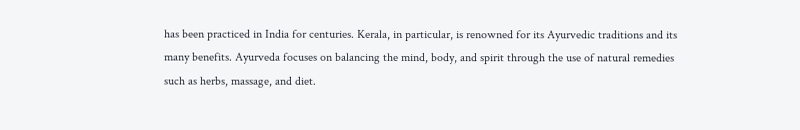has been practiced in India for centuries. Kerala, in particular, is renowned for its Ayurvedic traditions and its many benefits. Ayurveda focuses on balancing the mind, body, and spirit through the use of natural remedies such as herbs, massage, and diet.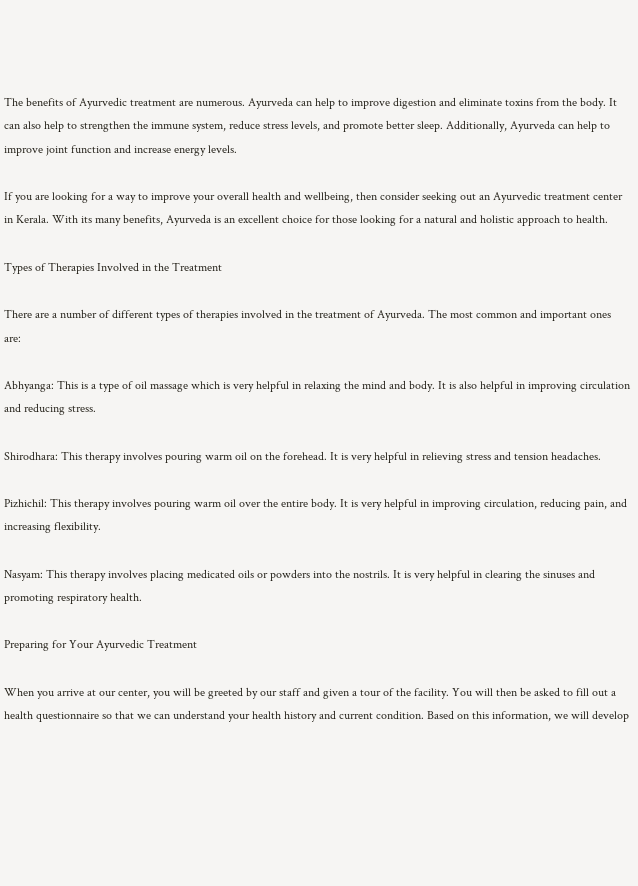The benefits of Ayurvedic treatment are numerous. Ayurveda can help to improve digestion and eliminate toxins from the body. It can also help to strengthen the immune system, reduce stress levels, and promote better sleep. Additionally, Ayurveda can help to improve joint function and increase energy levels.

If you are looking for a way to improve your overall health and wellbeing, then consider seeking out an Ayurvedic treatment center in Kerala. With its many benefits, Ayurveda is an excellent choice for those looking for a natural and holistic approach to health.

Types of Therapies Involved in the Treatment

There are a number of different types of therapies involved in the treatment of Ayurveda. The most common and important ones are:

Abhyanga: This is a type of oil massage which is very helpful in relaxing the mind and body. It is also helpful in improving circulation and reducing stress.

Shirodhara: This therapy involves pouring warm oil on the forehead. It is very helpful in relieving stress and tension headaches.

Pizhichil: This therapy involves pouring warm oil over the entire body. It is very helpful in improving circulation, reducing pain, and increasing flexibility.

Nasyam: This therapy involves placing medicated oils or powders into the nostrils. It is very helpful in clearing the sinuses and promoting respiratory health.

Preparing for Your Ayurvedic Treatment

When you arrive at our center, you will be greeted by our staff and given a tour of the facility. You will then be asked to fill out a health questionnaire so that we can understand your health history and current condition. Based on this information, we will develop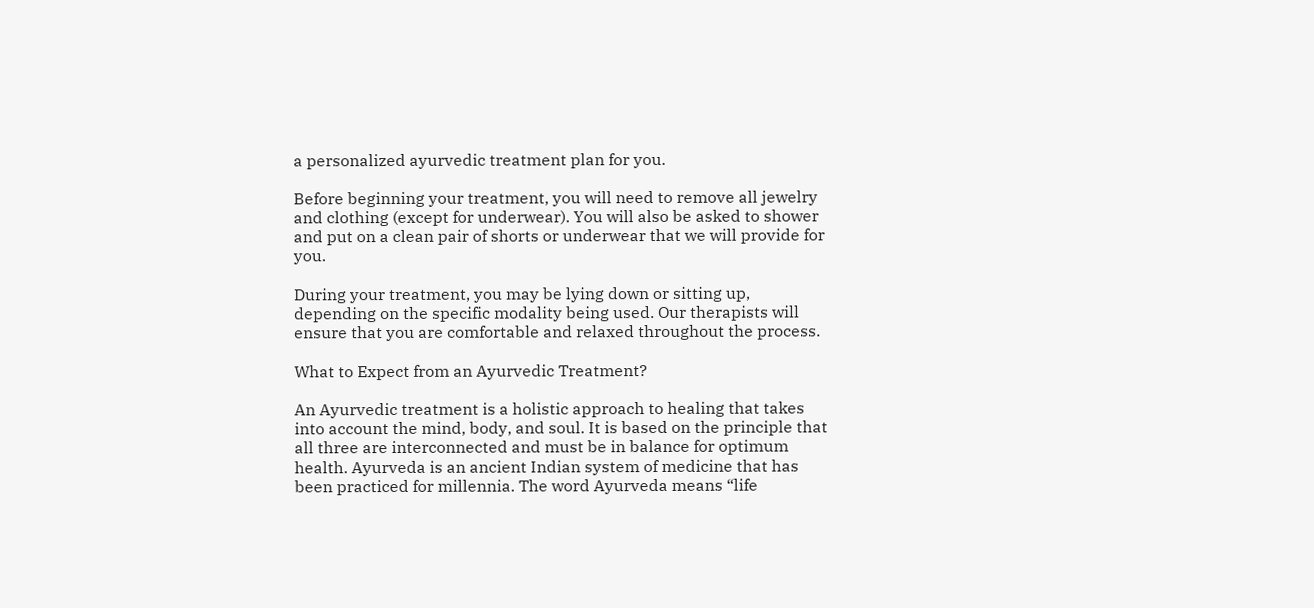a personalized ayurvedic treatment plan for you.

Before beginning your treatment, you will need to remove all jewelry and clothing (except for underwear). You will also be asked to shower and put on a clean pair of shorts or underwear that we will provide for you.

During your treatment, you may be lying down or sitting up, depending on the specific modality being used. Our therapists will ensure that you are comfortable and relaxed throughout the process.

What to Expect from an Ayurvedic Treatment?

An Ayurvedic treatment is a holistic approach to healing that takes into account the mind, body, and soul. It is based on the principle that all three are interconnected and must be in balance for optimum health. Ayurveda is an ancient Indian system of medicine that has been practiced for millennia. The word Ayurveda means “life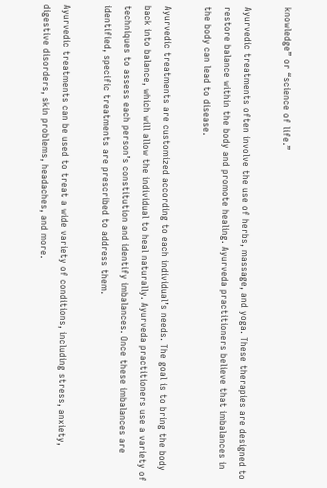knowledge” or “science of life.”

Ayurvedic treatments often involve the use of herbs, massage, and yoga. These therapies are designed to restore balance within the body and promote healing. Ayurveda practitioners believe that imbalances in the body can lead to disease.

Ayurvedic treatments are customized according to each individual’s needs. The goal is to bring the body back into balance, which will allow the individual to heal naturally. Ayurveda practitioners use a variety of techniques to assess each person’s constitution and identify imbalances. Once these imbalances are identified, specific treatments are prescribed to address them.

Ayurvedic treatments can be used to treat a wide variety of conditions, including stress, anxiety, digestive disorders, skin problems, headaches, and more.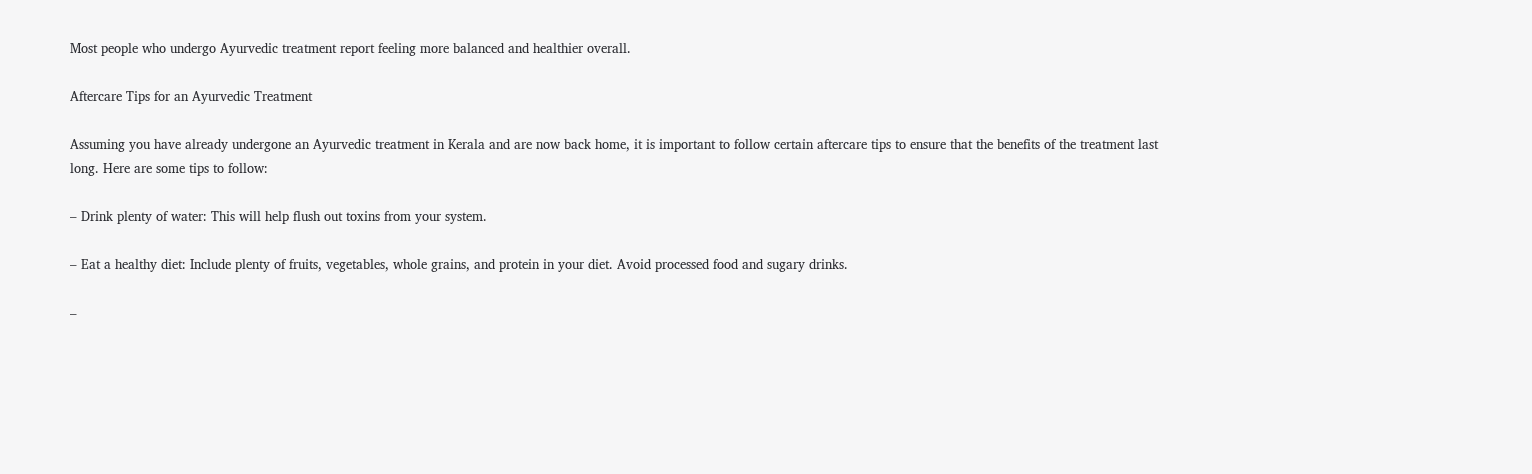Most people who undergo Ayurvedic treatment report feeling more balanced and healthier overall.

Aftercare Tips for an Ayurvedic Treatment

Assuming you have already undergone an Ayurvedic treatment in Kerala and are now back home, it is important to follow certain aftercare tips to ensure that the benefits of the treatment last long. Here are some tips to follow:

– Drink plenty of water: This will help flush out toxins from your system.

– Eat a healthy diet: Include plenty of fruits, vegetables, whole grains, and protein in your diet. Avoid processed food and sugary drinks.

–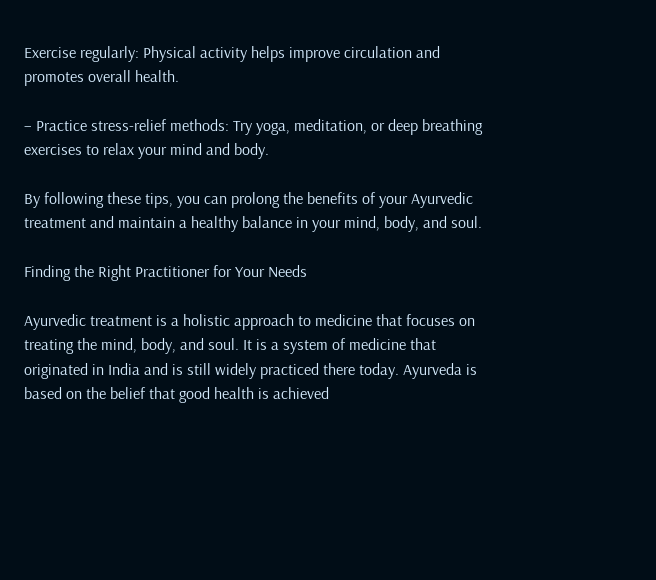Exercise regularly: Physical activity helps improve circulation and promotes overall health.

– Practice stress-relief methods: Try yoga, meditation, or deep breathing exercises to relax your mind and body.

By following these tips, you can prolong the benefits of your Ayurvedic treatment and maintain a healthy balance in your mind, body, and soul.

Finding the Right Practitioner for Your Needs

Ayurvedic treatment is a holistic approach to medicine that focuses on treating the mind, body, and soul. It is a system of medicine that originated in India and is still widely practiced there today. Ayurveda is based on the belief that good health is achieved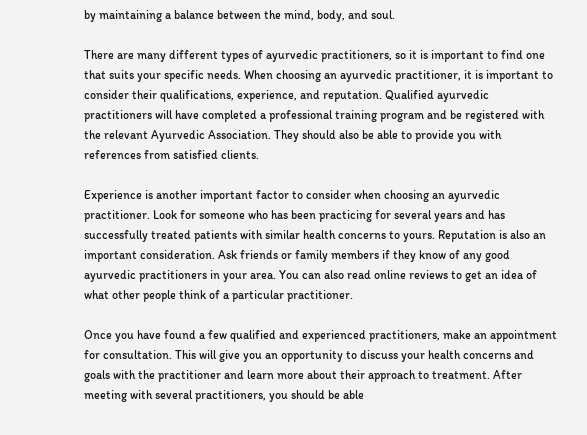by maintaining a balance between the mind, body, and soul.

There are many different types of ayurvedic practitioners, so it is important to find one that suits your specific needs. When choosing an ayurvedic practitioner, it is important to consider their qualifications, experience, and reputation. Qualified ayurvedic practitioners will have completed a professional training program and be registered with the relevant Ayurvedic Association. They should also be able to provide you with references from satisfied clients.

Experience is another important factor to consider when choosing an ayurvedic practitioner. Look for someone who has been practicing for several years and has successfully treated patients with similar health concerns to yours. Reputation is also an important consideration. Ask friends or family members if they know of any good ayurvedic practitioners in your area. You can also read online reviews to get an idea of what other people think of a particular practitioner.

Once you have found a few qualified and experienced practitioners, make an appointment for consultation. This will give you an opportunity to discuss your health concerns and goals with the practitioner and learn more about their approach to treatment. After meeting with several practitioners, you should be able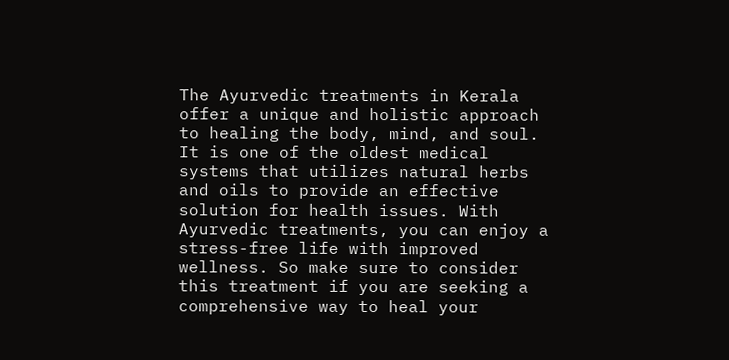The Ayurvedic treatments in Kerala offer a unique and holistic approach to healing the body, mind, and soul. It is one of the oldest medical systems that utilizes natural herbs and oils to provide an effective solution for health issues. With Ayurvedic treatments, you can enjoy a stress-free life with improved wellness. So make sure to consider this treatment if you are seeking a comprehensive way to heal your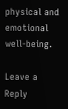physical and emotional well-being.

Leave a Reply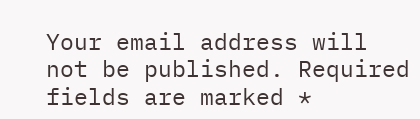Your email address will not be published. Required fields are marked *